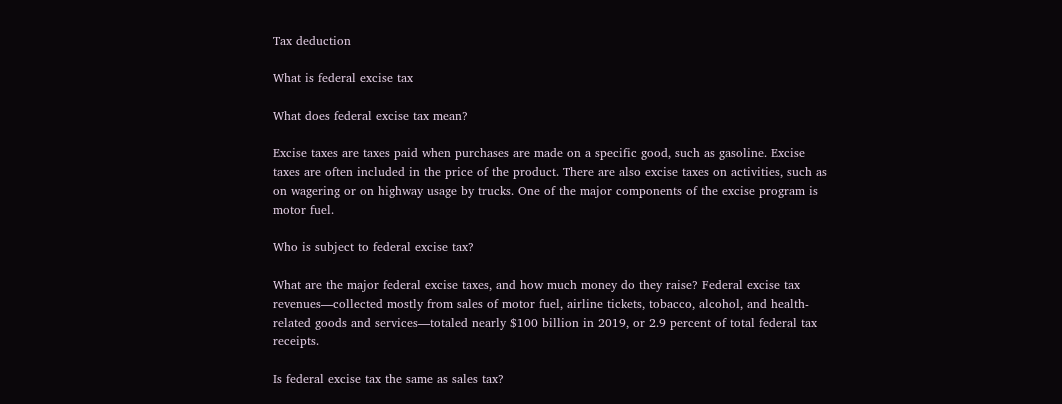Tax deduction

What is federal excise tax

What does federal excise tax mean?

Excise taxes are taxes paid when purchases are made on a specific good, such as gasoline. Excise taxes are often included in the price of the product. There are also excise taxes on activities, such as on wagering or on highway usage by trucks. One of the major components of the excise program is motor fuel.

Who is subject to federal excise tax?

What are the major federal excise taxes, and how much money do they raise? Federal excise tax revenues—collected mostly from sales of motor fuel, airline tickets, tobacco, alcohol, and health-related goods and services—totaled nearly $100 billion in 2019, or 2.9 percent of total federal tax receipts.

Is federal excise tax the same as sales tax?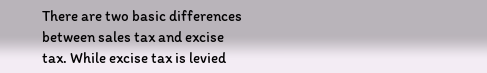There are two basic differences between sales tax and excise tax. While excise tax is levied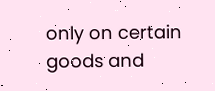only on certain goods and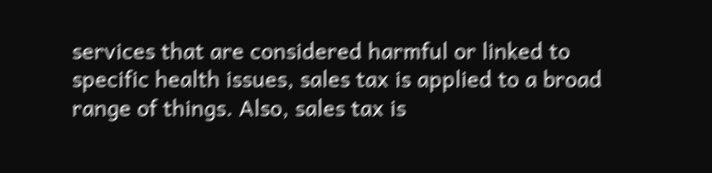services that are considered harmful or linked to specific health issues, sales tax is applied to a broad range of things. Also, sales tax is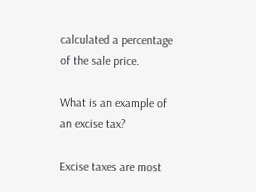calculated a percentage of the sale price.

What is an example of an excise tax?

Excise taxes are most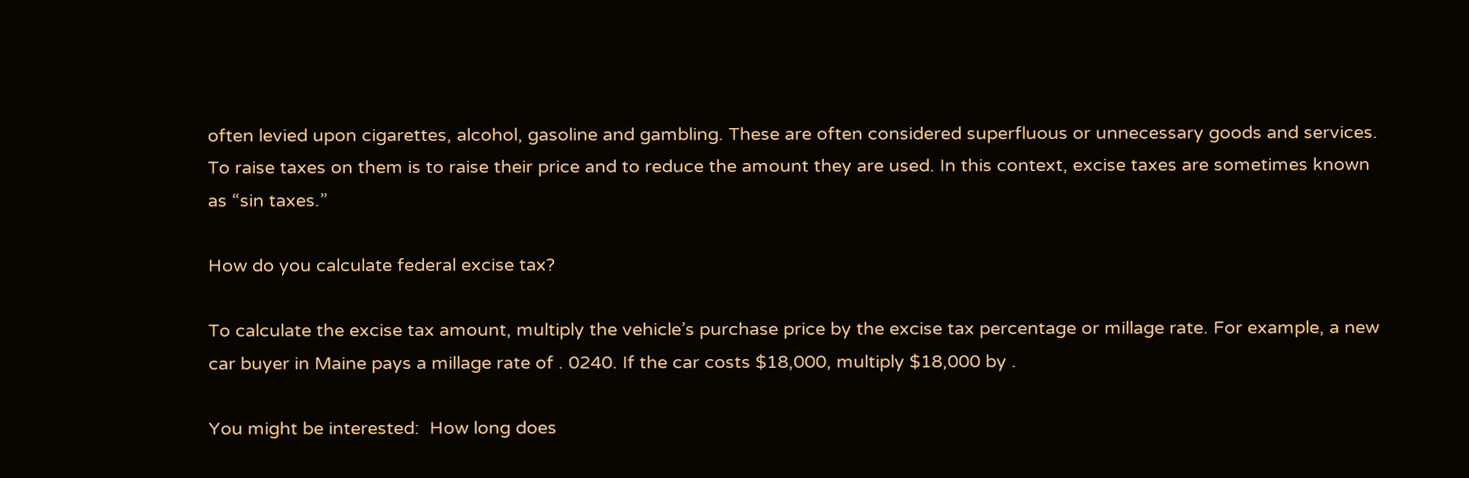often levied upon cigarettes, alcohol, gasoline and gambling. These are often considered superfluous or unnecessary goods and services. To raise taxes on them is to raise their price and to reduce the amount they are used. In this context, excise taxes are sometimes known as “sin taxes.”

How do you calculate federal excise tax?

To calculate the excise tax amount, multiply the vehicle’s purchase price by the excise tax percentage or millage rate. For example, a new car buyer in Maine pays a millage rate of . 0240. If the car costs $18,000, multiply $18,000 by .

You might be interested:  How long does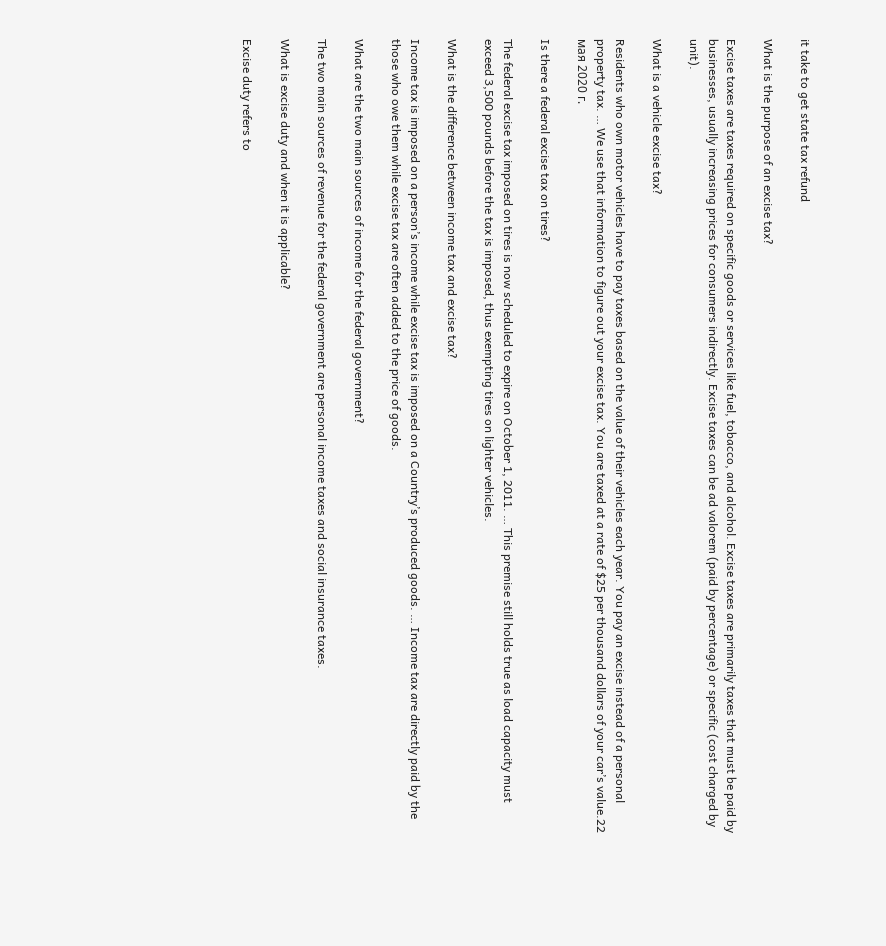it take to get state tax refund

What is the purpose of an excise tax?

Excise taxes are taxes required on specific goods or services like fuel, tobacco, and alcohol. Excise taxes are primarily taxes that must be paid by businesses, usually increasing prices for consumers indirectly. Excise taxes can be ad valorem (paid by percentage) or specific (cost charged by unit).

What is a vehicle excise tax?

Residents who own motor vehicles have to pay taxes based on the value of their vehicles each year. You pay an excise instead of a personal property tax. … We use that information to figure out your excise tax. You are taxed at a rate of $25 per thousand dollars of your car’s value.22 мая 2020 г.

Is there a federal excise tax on tires?

The federal excise tax imposed on tires is now scheduled to expire on October 1, 2011. … This premise still holds true as load capacity must exceed 3,500 pounds before the tax is imposed, thus exempting tires on lighter vehicles.

What is the difference between income tax and excise tax?

Income tax is imposed on a person’s income while excise tax is imposed on a Country’s produced goods. … Income tax are directly paid by the those who owe them while excise tax are often added to the price of goods.

What are the two main sources of income for the federal government?

The two main sources of revenue for the federal government are personal income taxes and social insurance taxes.

What is excise duty and when it is applicable?

Excise duty refers to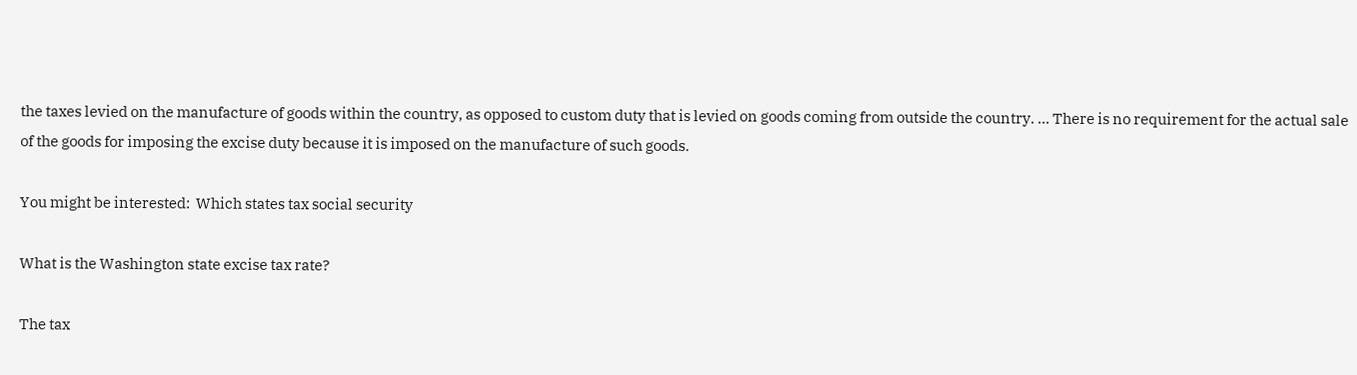the taxes levied on the manufacture of goods within the country, as opposed to custom duty that is levied on goods coming from outside the country. … There is no requirement for the actual sale of the goods for imposing the excise duty because it is imposed on the manufacture of such goods.

You might be interested:  Which states tax social security

What is the Washington state excise tax rate?

The tax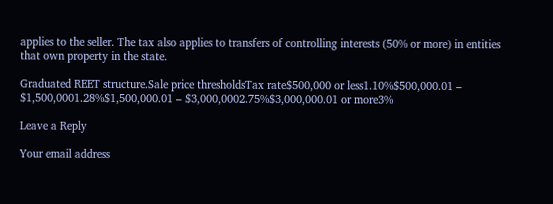applies to the seller. The tax also applies to transfers of controlling interests (50% or more) in entities that own property in the state.

Graduated REET structure.Sale price thresholdsTax rate$500,000 or less1.10%$500,000.01 – $1,500,0001.28%$1,500,000.01 – $3,000,0002.75%$3,000,000.01 or more3%

Leave a Reply

Your email address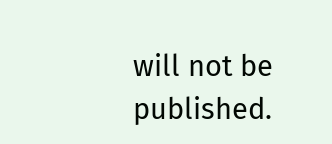will not be published.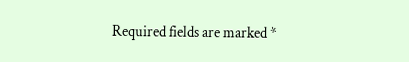Required fields are marked *